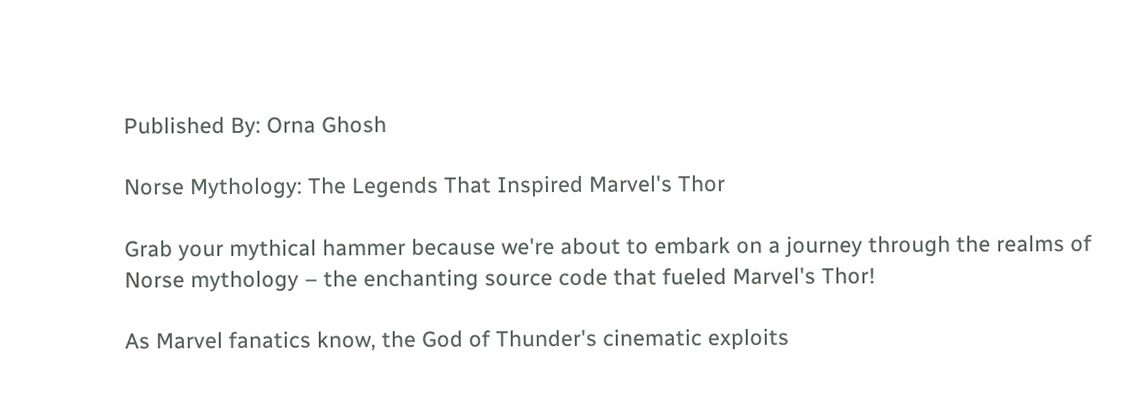Published By: Orna Ghosh

Norse Mythology: The Legends That Inspired Marvel's Thor

Grab your mythical hammer because we're about to embark on a journey through the realms of Norse mythology – the enchanting source code that fueled Marvel's Thor!

As Marvel fanatics know, the God of Thunder's cinematic exploits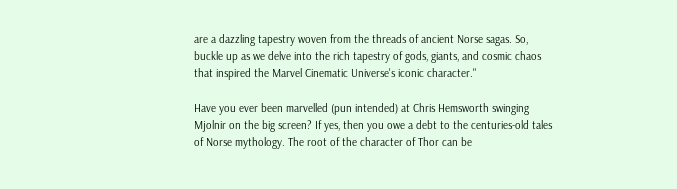are a dazzling tapestry woven from the threads of ancient Norse sagas. So, buckle up as we delve into the rich tapestry of gods, giants, and cosmic chaos that inspired the Marvel Cinematic Universe's iconic character."

Have you ever been marvelled (pun intended) at Chris Hemsworth swinging Mjolnir on the big screen? If yes, then you owe a debt to the centuries-old tales of Norse mythology. The root of the character of Thor can be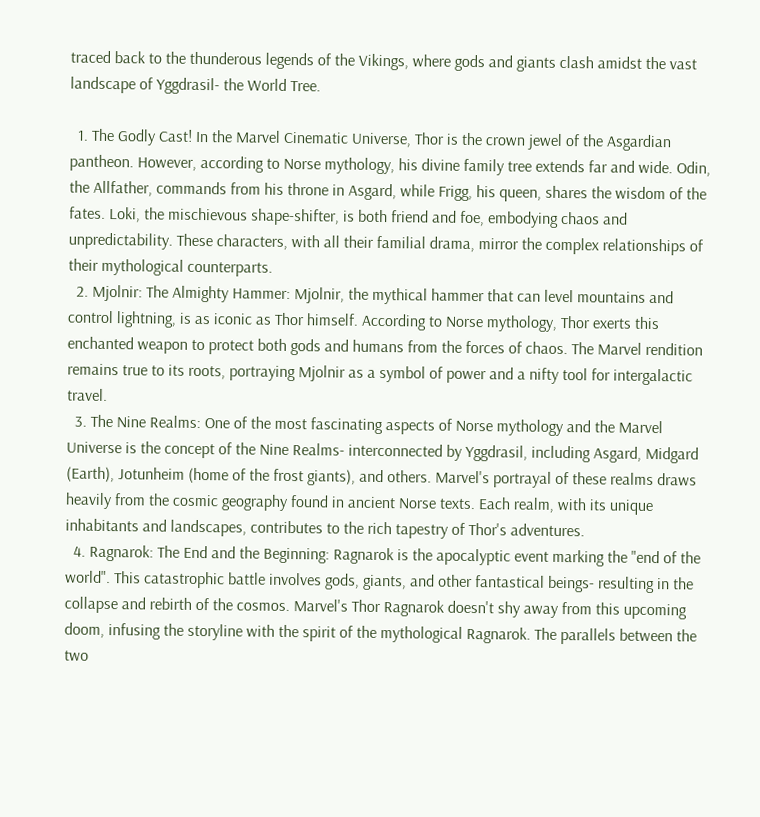traced back to the thunderous legends of the Vikings, where gods and giants clash amidst the vast landscape of Yggdrasil- the World Tree.

  1. The Godly Cast! In the Marvel Cinematic Universe, Thor is the crown jewel of the Asgardian pantheon. However, according to Norse mythology, his divine family tree extends far and wide. Odin, the Allfather, commands from his throne in Asgard, while Frigg, his queen, shares the wisdom of the fates. Loki, the mischievous shape-shifter, is both friend and foe, embodying chaos and unpredictability. These characters, with all their familial drama, mirror the complex relationships of their mythological counterparts.
  2. Mjolnir: The Almighty Hammer: Mjolnir, the mythical hammer that can level mountains and control lightning, is as iconic as Thor himself. According to Norse mythology, Thor exerts this enchanted weapon to protect both gods and humans from the forces of chaos. The Marvel rendition remains true to its roots, portraying Mjolnir as a symbol of power and a nifty tool for intergalactic travel.
  3. The Nine Realms: One of the most fascinating aspects of Norse mythology and the Marvel Universe is the concept of the Nine Realms- interconnected by Yggdrasil, including Asgard, Midgard (Earth), Jotunheim (home of the frost giants), and others. Marvel's portrayal of these realms draws heavily from the cosmic geography found in ancient Norse texts. Each realm, with its unique inhabitants and landscapes, contributes to the rich tapestry of Thor's adventures.
  4. Ragnarok: The End and the Beginning: Ragnarok is the apocalyptic event marking the "end of the world". This catastrophic battle involves gods, giants, and other fantastical beings- resulting in the collapse and rebirth of the cosmos. Marvel's Thor Ragnarok doesn't shy away from this upcoming doom, infusing the storyline with the spirit of the mythological Ragnarok. The parallels between the two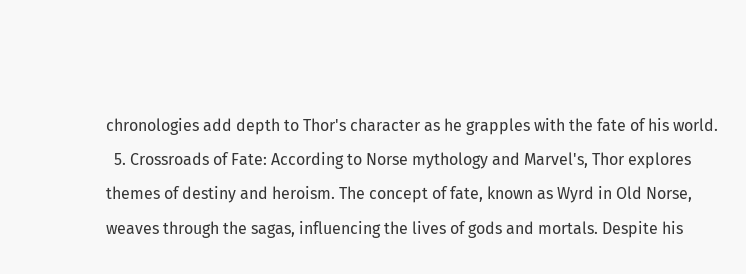chronologies add depth to Thor's character as he grapples with the fate of his world.
  5. Crossroads of Fate: According to Norse mythology and Marvel's, Thor explores themes of destiny and heroism. The concept of fate, known as Wyrd in Old Norse, weaves through the sagas, influencing the lives of gods and mortals. Despite his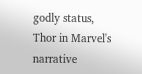godly status, Thor in Marvel's narrative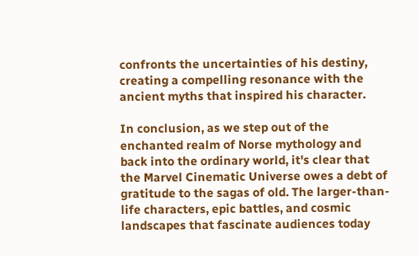confronts the uncertainties of his destiny, creating a compelling resonance with the ancient myths that inspired his character.

In conclusion, as we step out of the enchanted realm of Norse mythology and back into the ordinary world, it's clear that the Marvel Cinematic Universe owes a debt of gratitude to the sagas of old. The larger-than-life characters, epic battles, and cosmic landscapes that fascinate audiences today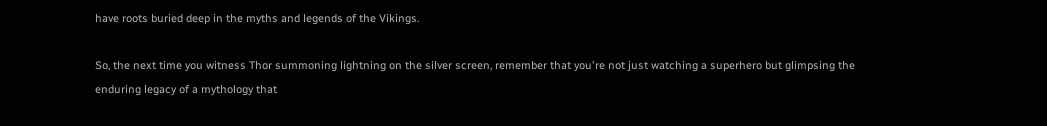have roots buried deep in the myths and legends of the Vikings.

So, the next time you witness Thor summoning lightning on the silver screen, remember that you're not just watching a superhero but glimpsing the enduring legacy of a mythology that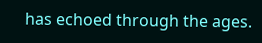has echoed through the ages.